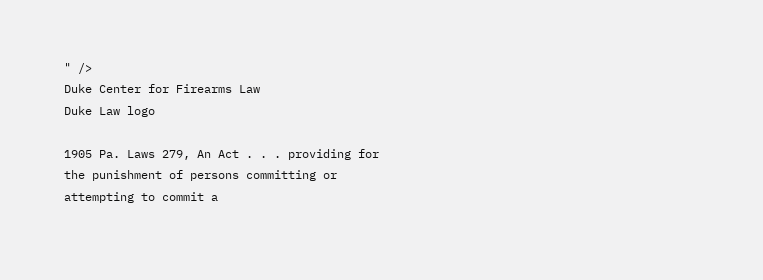" />
Duke Center for Firearms Law
Duke Law logo

1905 Pa. Laws 279, An Act . . . providing for the punishment of persons committing or attempting to commit a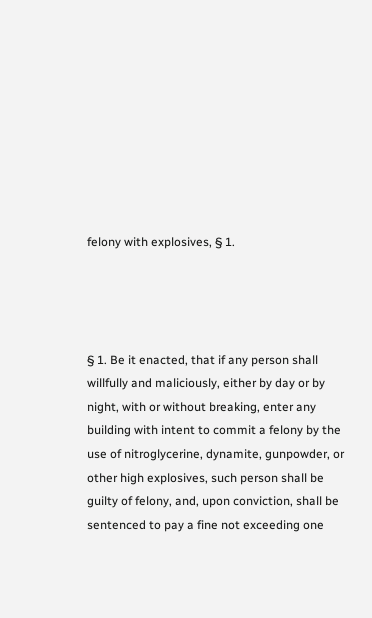felony with explosives, § 1.




§ 1. Be it enacted, that if any person shall willfully and maliciously, either by day or by night, with or without breaking, enter any building with intent to commit a felony by the use of nitroglycerine, dynamite, gunpowder, or other high explosives, such person shall be guilty of felony, and, upon conviction, shall be sentenced to pay a fine not exceeding one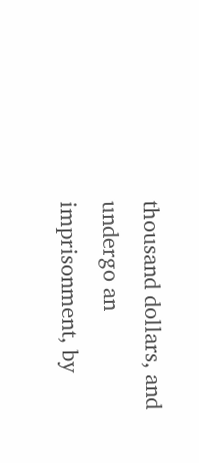thousand dollars, and undergo an imprisonment, by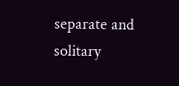separate and solitary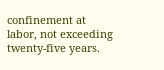confinement at labor, not exceeding twenty-five years.